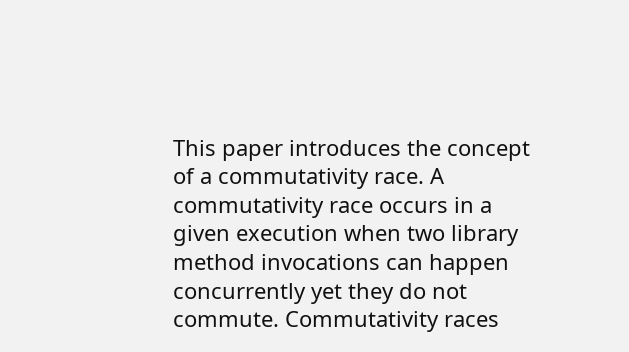This paper introduces the concept of a commutativity race. A commutativity race occurs in a given execution when two library method invocations can happen concurrently yet they do not commute. Commutativity races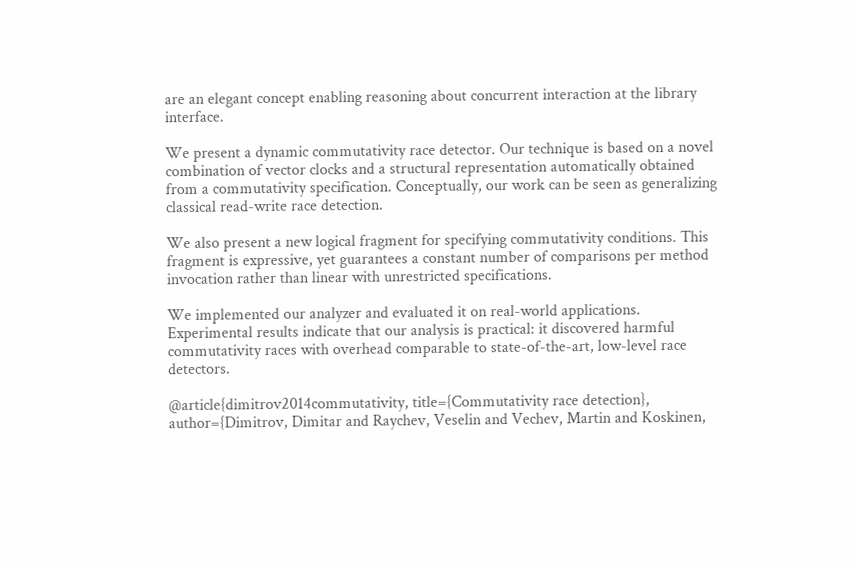are an elegant concept enabling reasoning about concurrent interaction at the library interface.

We present a dynamic commutativity race detector. Our technique is based on a novel combination of vector clocks and a structural representation automatically obtained from a commutativity specification. Conceptually, our work can be seen as generalizing classical read-write race detection.

We also present a new logical fragment for specifying commutativity conditions. This fragment is expressive, yet guarantees a constant number of comparisons per method invocation rather than linear with unrestricted specifications.

We implemented our analyzer and evaluated it on real-world applications. Experimental results indicate that our analysis is practical: it discovered harmful commutativity races with overhead comparable to state-of-the-art, low-level race detectors.

@article{dimitrov2014commutativity, title={Commutativity race detection}, author={Dimitrov, Dimitar and Raychev, Veselin and Vechev, Martin and Koskinen,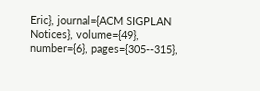Eric}, journal={ACM SIGPLAN Notices}, volume={49}, number={6}, pages={305--315},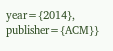year={2014}, publisher={ACM}}